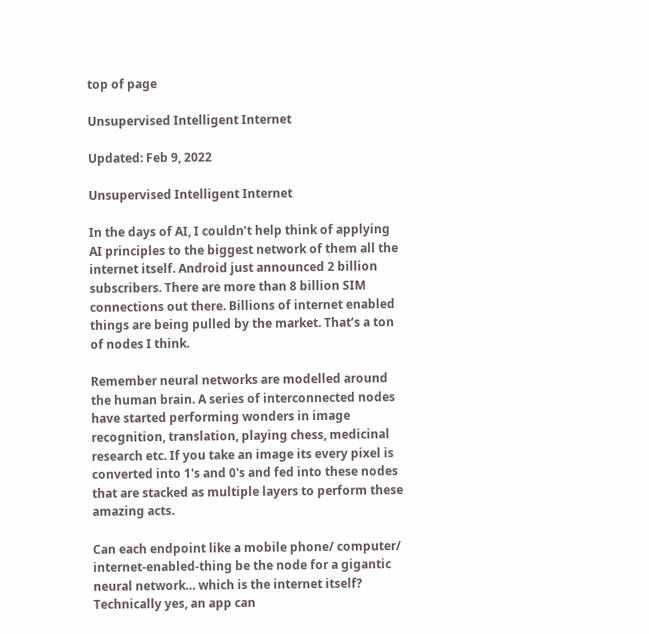top of page

Unsupervised Intelligent Internet

Updated: Feb 9, 2022

Unsupervised Intelligent Internet

In the days of AI, I couldn’t help think of applying AI principles to the biggest network of them all the internet itself. Android just announced 2 billion subscribers. There are more than 8 billion SIM connections out there. Billions of internet enabled things are being pulled by the market. That’s a ton of nodes I think.

Remember neural networks are modelled around the human brain. A series of interconnected nodes have started performing wonders in image recognition, translation, playing chess, medicinal research etc. If you take an image its every pixel is converted into 1's and 0's and fed into these nodes that are stacked as multiple layers to perform these amazing acts.

Can each endpoint like a mobile phone/ computer/ internet-enabled-thing be the node for a gigantic neural network… which is the internet itself? Technically yes, an app can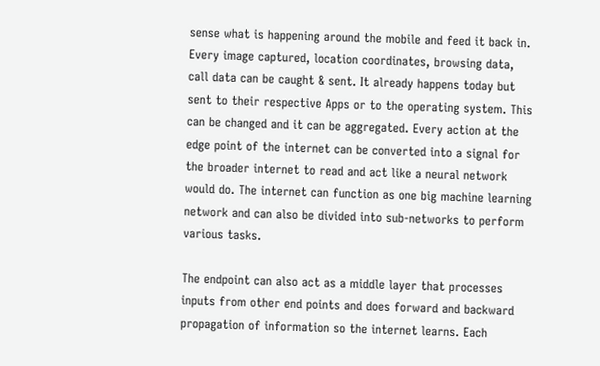sense what is happening around the mobile and feed it back in. Every image captured, location coordinates, browsing data, call data can be caught & sent. It already happens today but sent to their respective Apps or to the operating system. This can be changed and it can be aggregated. Every action at the edge point of the internet can be converted into a signal for the broader internet to read and act like a neural network would do. The internet can function as one big machine learning network and can also be divided into sub-networks to perform various tasks.

The endpoint can also act as a middle layer that processes inputs from other end points and does forward and backward propagation of information so the internet learns. Each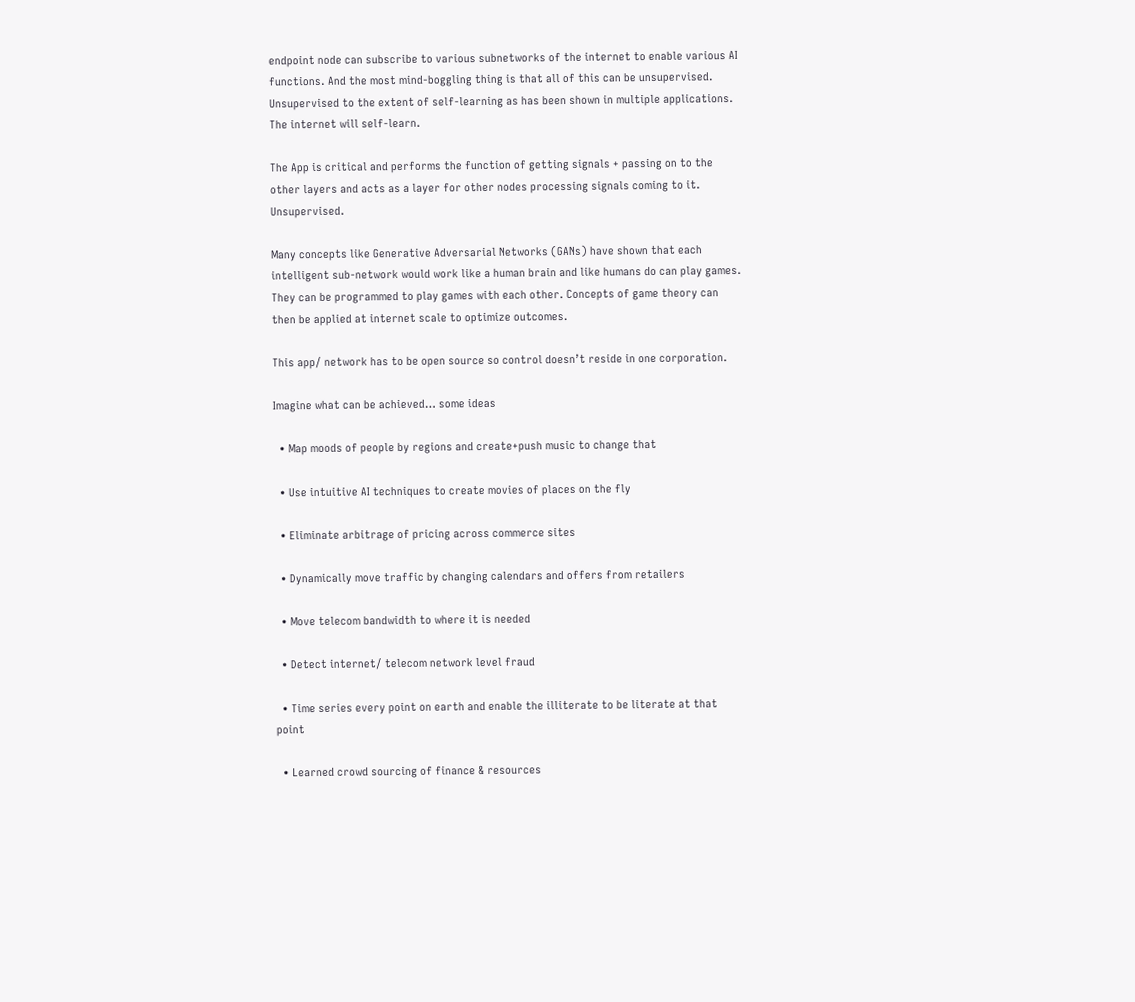endpoint node can subscribe to various subnetworks of the internet to enable various AI functions. And the most mind-boggling thing is that all of this can be unsupervised. Unsupervised to the extent of self-learning as has been shown in multiple applications. The internet will self-learn.

The App is critical and performs the function of getting signals + passing on to the other layers and acts as a layer for other nodes processing signals coming to it. Unsupervised.

Many concepts like Generative Adversarial Networks (GANs) have shown that each intelligent sub-network would work like a human brain and like humans do can play games. They can be programmed to play games with each other. Concepts of game theory can then be applied at internet scale to optimize outcomes.

This app/ network has to be open source so control doesn’t reside in one corporation.

Imagine what can be achieved… some ideas

  • Map moods of people by regions and create+push music to change that

  • Use intuitive AI techniques to create movies of places on the fly

  • Eliminate arbitrage of pricing across commerce sites

  • Dynamically move traffic by changing calendars and offers from retailers

  • Move telecom bandwidth to where it is needed

  • Detect internet/ telecom network level fraud

  • Time series every point on earth and enable the illiterate to be literate at that point

  • Learned crowd sourcing of finance & resources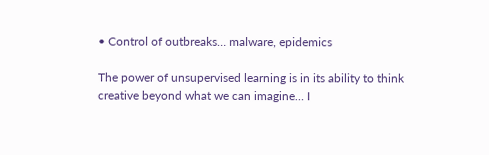• Control of outbreaks… malware, epidemics

The power of unsupervised learning is in its ability to think creative beyond what we can imagine… I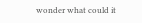wonder what could it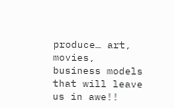produce… art, movies, business models that will leave us in awe!!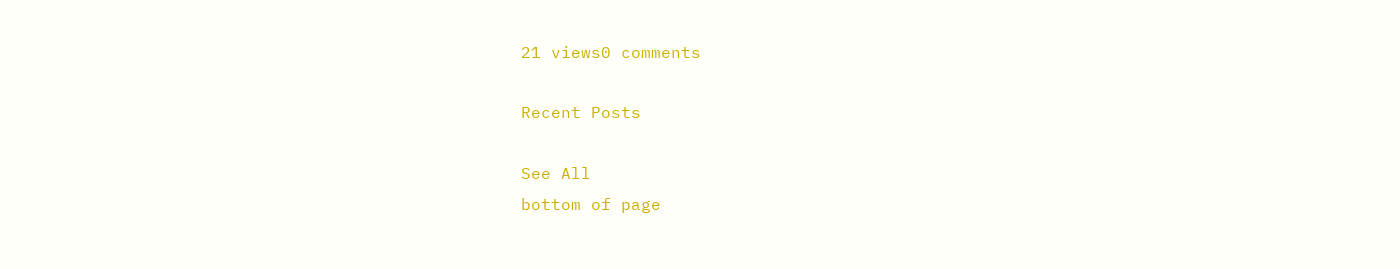21 views0 comments

Recent Posts

See All
bottom of page